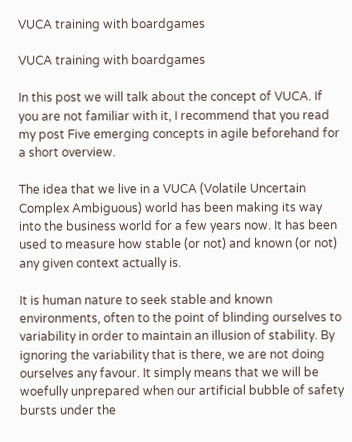VUCA training with boardgames

VUCA training with boardgames

In this post we will talk about the concept of VUCA. If you are not familiar with it, I recommend that you read my post Five emerging concepts in agile beforehand for a short overview.

The idea that we live in a VUCA (Volatile Uncertain Complex Ambiguous) world has been making its way into the business world for a few years now. It has been used to measure how stable (or not) and known (or not) any given context actually is.

It is human nature to seek stable and known environments, often to the point of blinding ourselves to variability in order to maintain an illusion of stability. By ignoring the variability that is there, we are not doing ourselves any favour. It simply means that we will be woefully unprepared when our artificial bubble of safety bursts under the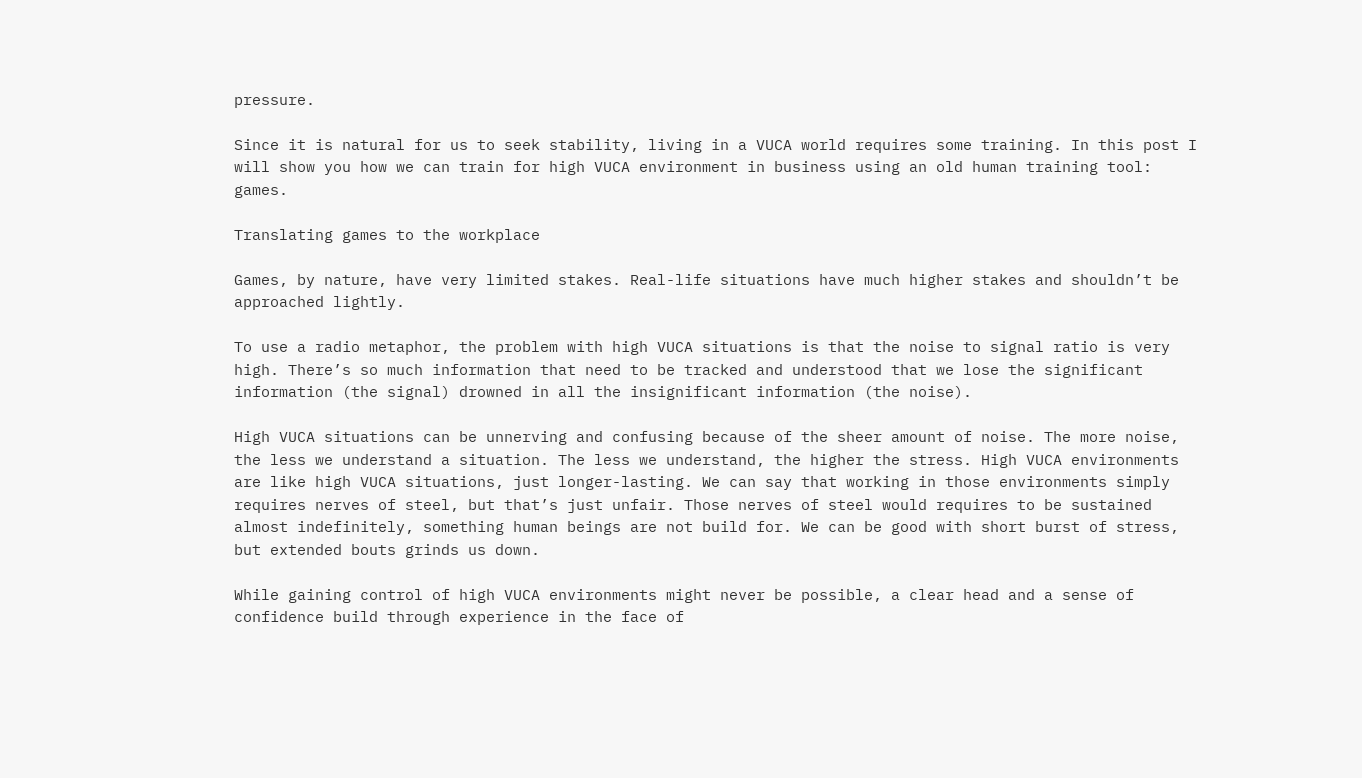pressure.

Since it is natural for us to seek stability, living in a VUCA world requires some training. In this post I will show you how we can train for high VUCA environment in business using an old human training tool: games.

Translating games to the workplace

Games, by nature, have very limited stakes. Real-life situations have much higher stakes and shouldn’t be approached lightly.

To use a radio metaphor, the problem with high VUCA situations is that the noise to signal ratio is very high. There’s so much information that need to be tracked and understood that we lose the significant information (the signal) drowned in all the insignificant information (the noise).

High VUCA situations can be unnerving and confusing because of the sheer amount of noise. The more noise, the less we understand a situation. The less we understand, the higher the stress. High VUCA environments are like high VUCA situations, just longer-lasting. We can say that working in those environments simply requires nerves of steel, but that’s just unfair. Those nerves of steel would requires to be sustained almost indefinitely, something human beings are not build for. We can be good with short burst of stress, but extended bouts grinds us down.

While gaining control of high VUCA environments might never be possible, a clear head and a sense of confidence build through experience in the face of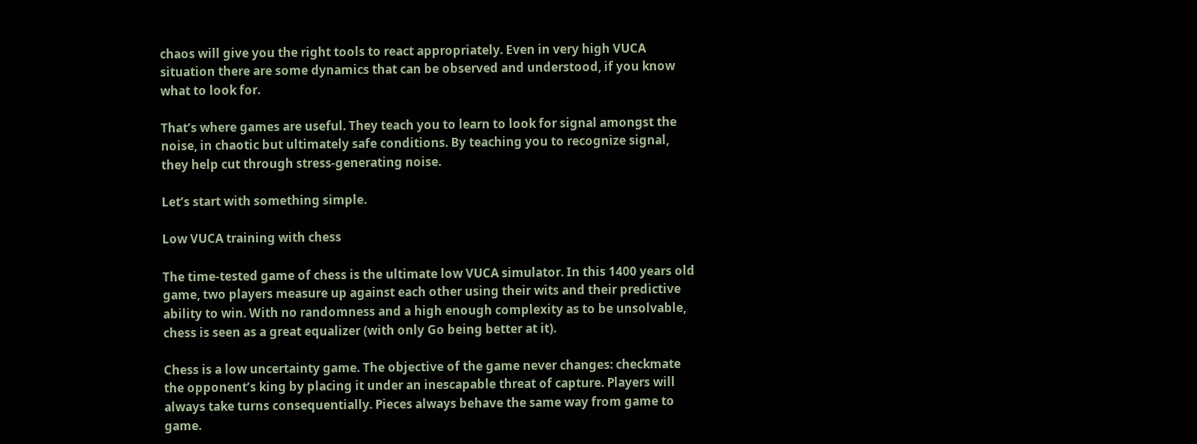chaos will give you the right tools to react appropriately. Even in very high VUCA situation there are some dynamics that can be observed and understood, if you know what to look for.

That’s where games are useful. They teach you to learn to look for signal amongst the noise, in chaotic but ultimately safe conditions. By teaching you to recognize signal, they help cut through stress-generating noise.

Let’s start with something simple.

Low VUCA training with chess

The time-tested game of chess is the ultimate low VUCA simulator. In this 1400 years old game, two players measure up against each other using their wits and their predictive ability to win. With no randomness and a high enough complexity as to be unsolvable, chess is seen as a great equalizer (with only Go being better at it).

Chess is a low uncertainty game. The objective of the game never changes: checkmate the opponent’s king by placing it under an inescapable threat of capture. Players will always take turns consequentially. Pieces always behave the same way from game to game.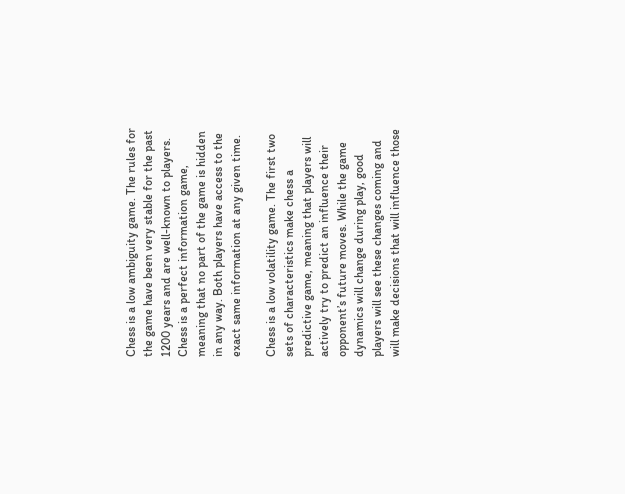Chess is a low ambiguity game. The rules for the game have been very stable for the past 1200 years and are well-known to players. Chess is a perfect information game, meaning that no part of the game is hidden in any way. Both players have access to the exact same information at any given time.

Chess is a low volatility game. The first two sets of characteristics make chess a predictive game, meaning that players will actively try to predict an influence their opponent’s future moves. While the game dynamics will change during play, good players will see these changes coming and will make decisions that will influence those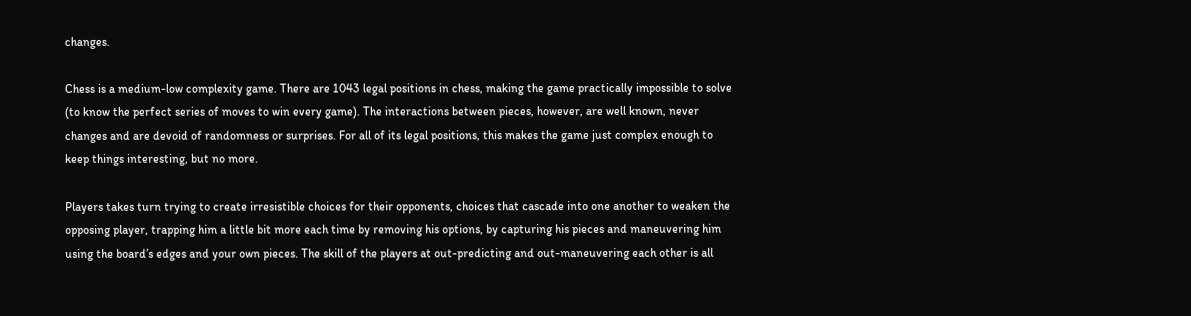changes.

Chess is a medium-low complexity game. There are 1043 legal positions in chess, making the game practically impossible to solve (to know the perfect series of moves to win every game). The interactions between pieces, however, are well known, never changes and are devoid of randomness or surprises. For all of its legal positions, this makes the game just complex enough to keep things interesting, but no more.

Players takes turn trying to create irresistible choices for their opponents, choices that cascade into one another to weaken the opposing player, trapping him a little bit more each time by removing his options, by capturing his pieces and maneuvering him using the board’s edges and your own pieces. The skill of the players at out-predicting and out-maneuvering each other is all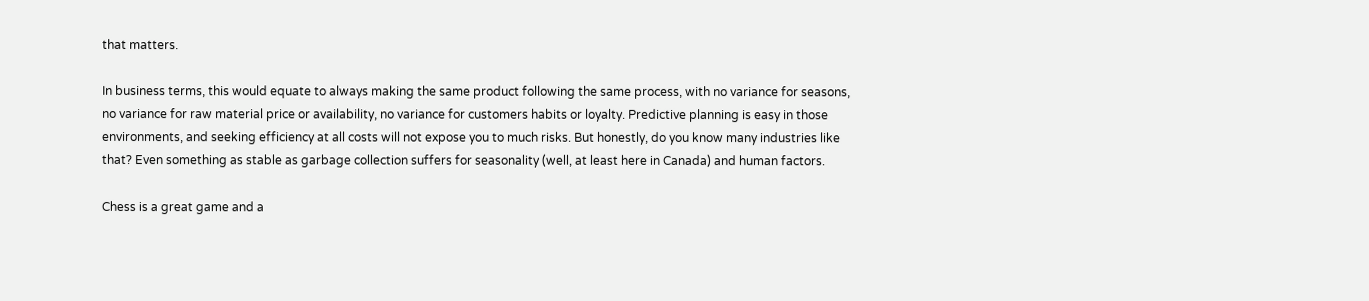that matters.

In business terms, this would equate to always making the same product following the same process, with no variance for seasons, no variance for raw material price or availability, no variance for customers habits or loyalty. Predictive planning is easy in those environments, and seeking efficiency at all costs will not expose you to much risks. But honestly, do you know many industries like that? Even something as stable as garbage collection suffers for seasonality (well, at least here in Canada) and human factors.

Chess is a great game and a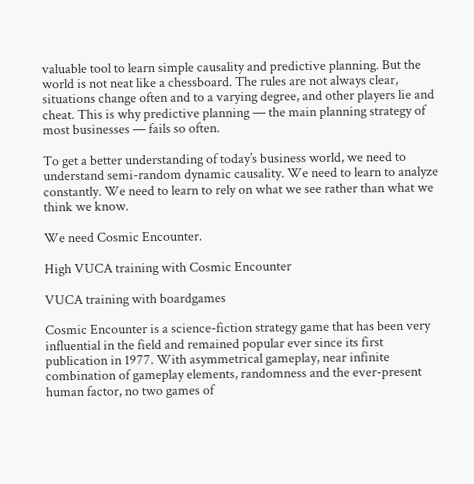valuable tool to learn simple causality and predictive planning. But the world is not neat like a chessboard. The rules are not always clear, situations change often and to a varying degree, and other players lie and cheat. This is why predictive planning — the main planning strategy of most businesses — fails so often.

To get a better understanding of today’s business world, we need to understand semi-random dynamic causality. We need to learn to analyze constantly. We need to learn to rely on what we see rather than what we think we know.

We need Cosmic Encounter.

High VUCA training with Cosmic Encounter

VUCA training with boardgames

Cosmic Encounter is a science-fiction strategy game that has been very influential in the field and remained popular ever since its first publication in 1977. With asymmetrical gameplay, near infinite combination of gameplay elements, randomness and the ever-present human factor, no two games of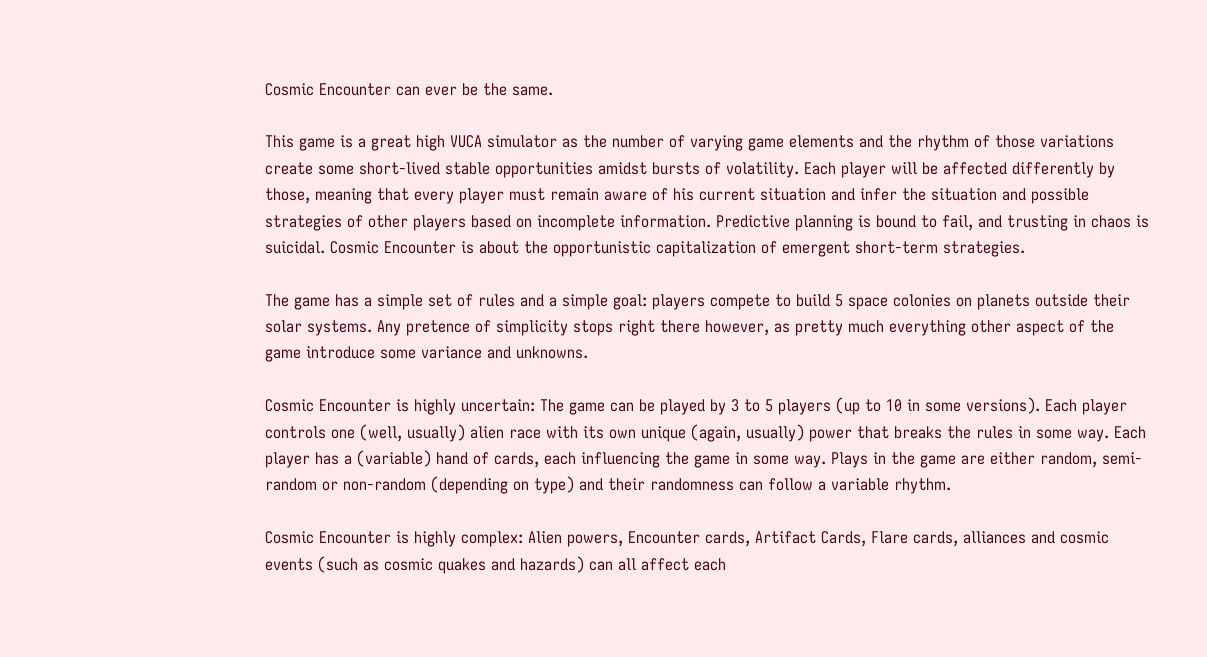Cosmic Encounter can ever be the same.

This game is a great high VUCA simulator as the number of varying game elements and the rhythm of those variations create some short-lived stable opportunities amidst bursts of volatility. Each player will be affected differently by those, meaning that every player must remain aware of his current situation and infer the situation and possible strategies of other players based on incomplete information. Predictive planning is bound to fail, and trusting in chaos is suicidal. Cosmic Encounter is about the opportunistic capitalization of emergent short-term strategies.

The game has a simple set of rules and a simple goal: players compete to build 5 space colonies on planets outside their solar systems. Any pretence of simplicity stops right there however, as pretty much everything other aspect of the game introduce some variance and unknowns.

Cosmic Encounter is highly uncertain: The game can be played by 3 to 5 players (up to 10 in some versions). Each player controls one (well, usually) alien race with its own unique (again, usually) power that breaks the rules in some way. Each player has a (variable) hand of cards, each influencing the game in some way. Plays in the game are either random, semi-random or non-random (depending on type) and their randomness can follow a variable rhythm.

Cosmic Encounter is highly complex: Alien powers, Encounter cards, Artifact Cards, Flare cards, alliances and cosmic events (such as cosmic quakes and hazards) can all affect each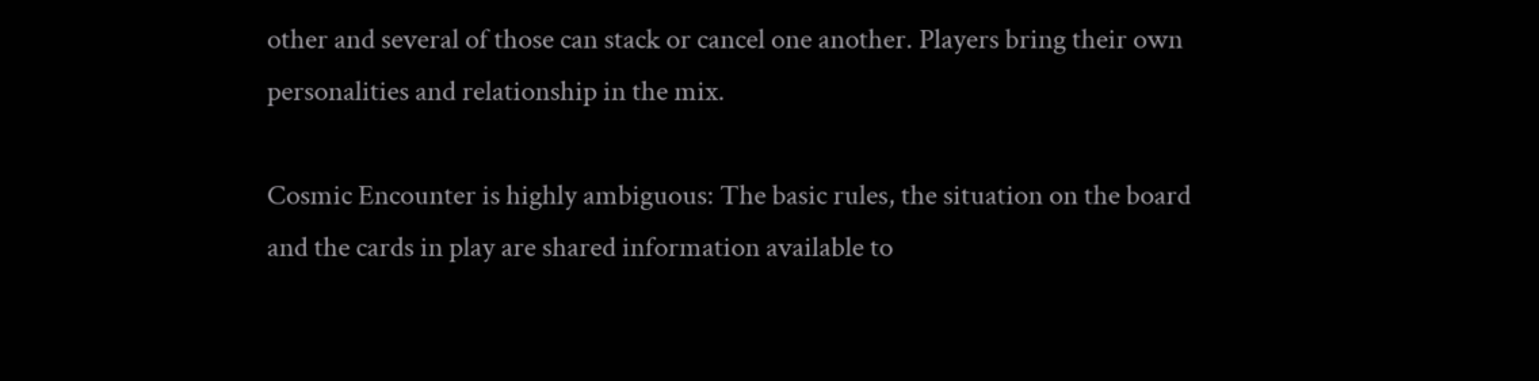other and several of those can stack or cancel one another. Players bring their own personalities and relationship in the mix.

Cosmic Encounter is highly ambiguous: The basic rules, the situation on the board and the cards in play are shared information available to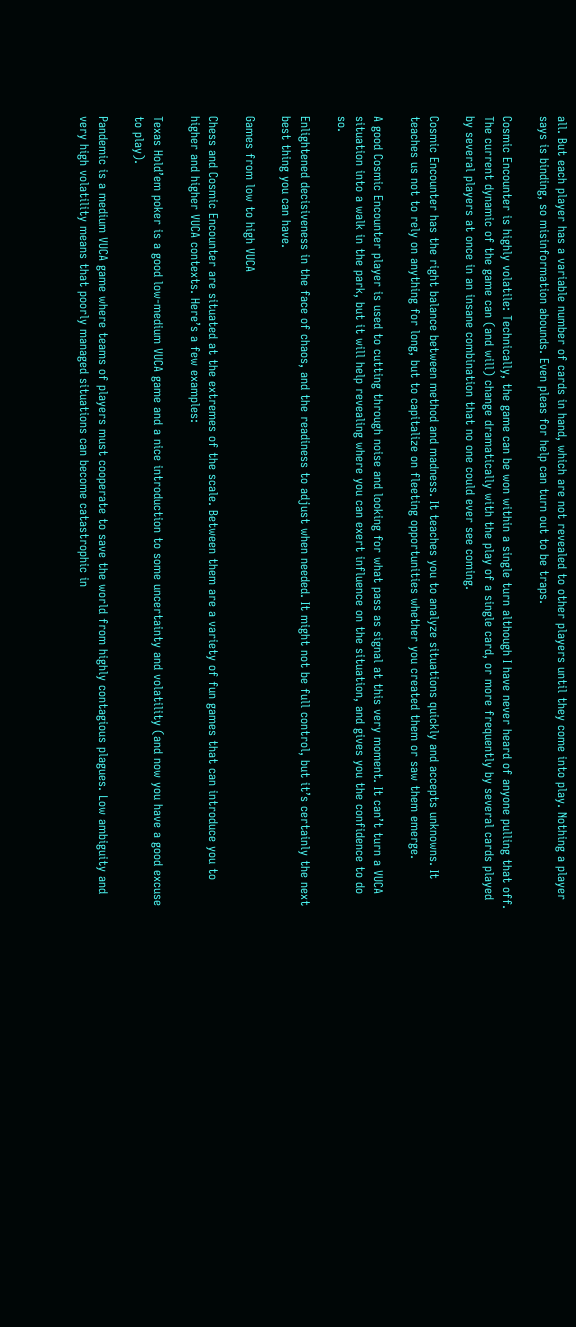all. But each player has a variable number of cards in hand, which are not revealed to other players until they come into play. Nothing a player says is binding, so misinformation abounds. Even pleas for help can turn out to be traps.

Cosmic Encounter is highly volatile: Technically, the game can be won within a single turn although I have never heard of anyone pulling that off. The current dynamic of the game can (and will) change dramatically with the play of a single card, or more frequently by several cards played by several players at once in an insane combination that no one could ever see coming.

Cosmic Encounter has the right balance between method and madness. It teaches you to analyze situations quickly and accepts unknowns. It teaches us not to rely on anything for long, but to capitalize on fleeting opportunities whether you created them or saw them emerge.

A good Cosmic Encounter player is used to cutting through noise and looking for what pass as signal at this very moment. It can’t turn a VUCA situation into a walk in the park, but it will help revealing where you can exert influence on the situation, and gives you the confidence to do so.

Enlightened decisiveness in the face of chaos, and the readiness to adjust when needed. It might not be full control, but it’s certainly the next best thing you can have.

Games from low to high VUCA

Chess and Cosmic Encounter are situated at the extremes of the scale. Between them are a variety of fun games that can introduce you to higher and higher VUCA contexts. Here’s a few examples:

Texas Hold’em poker is a good low-medium VUCA game and a nice introduction to some uncertainty and volatility (and now you have a good excuse to play).

Pandemic is a medium VUCA game where teams of players must cooperate to save the world from highly contagious plagues. Low ambiguity and very high volatility means that poorly managed situations can become catastrophic in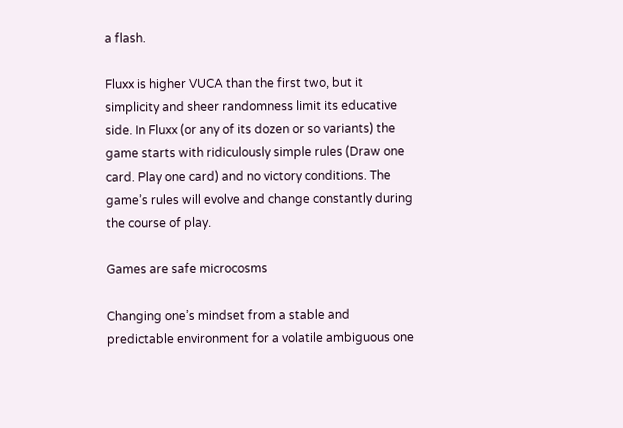a flash.

Fluxx is higher VUCA than the first two, but it simplicity and sheer randomness limit its educative side. In Fluxx (or any of its dozen or so variants) the game starts with ridiculously simple rules (Draw one card. Play one card) and no victory conditions. The game’s rules will evolve and change constantly during the course of play.

Games are safe microcosms

Changing one’s mindset from a stable and predictable environment for a volatile ambiguous one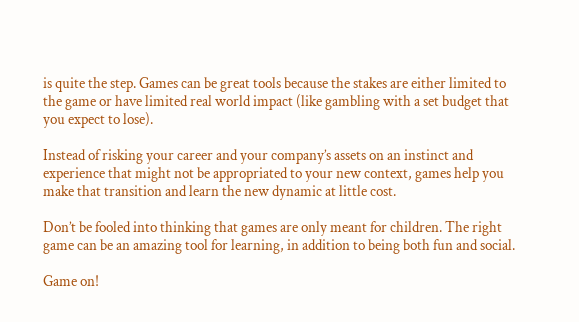is quite the step. Games can be great tools because the stakes are either limited to the game or have limited real world impact (like gambling with a set budget that you expect to lose).

Instead of risking your career and your company’s assets on an instinct and experience that might not be appropriated to your new context, games help you make that transition and learn the new dynamic at little cost.

Don’t be fooled into thinking that games are only meant for children. The right game can be an amazing tool for learning, in addition to being both fun and social.

Game on!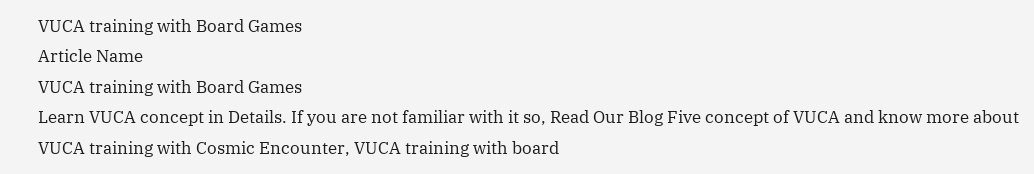VUCA training with Board Games
Article Name
VUCA training with Board Games
Learn VUCA concept in Details. If you are not familiar with it so, Read Our Blog Five concept of VUCA and know more about VUCA training with Cosmic Encounter, VUCA training with board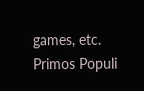games, etc.
Primos Populi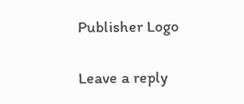Publisher Logo

Leave a reply